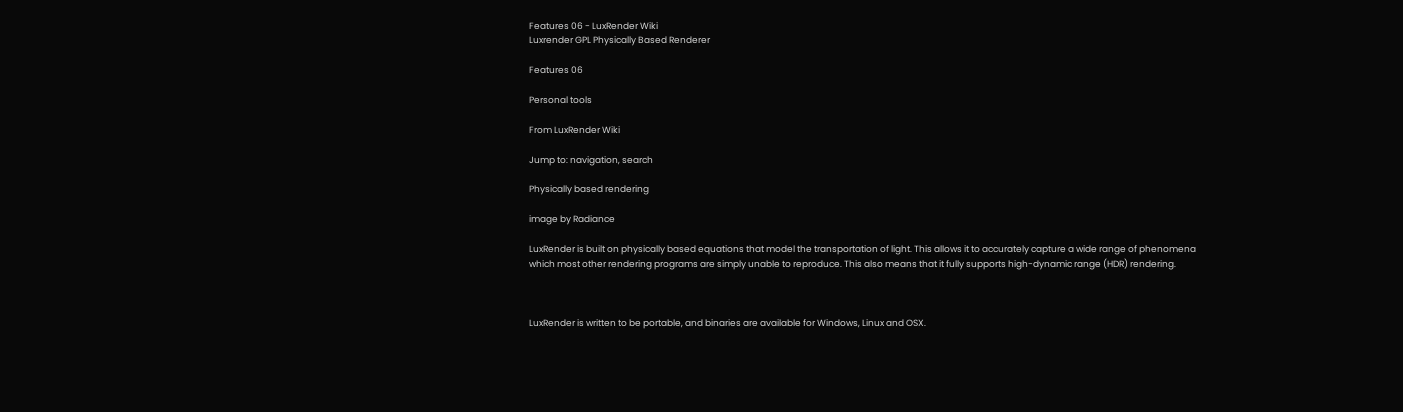Features 06 - LuxRender Wiki
Luxrender GPL Physically Based Renderer

Features 06

Personal tools

From LuxRender Wiki

Jump to: navigation, search

Physically based rendering

image by Radiance

LuxRender is built on physically based equations that model the transportation of light. This allows it to accurately capture a wide range of phenomena which most other rendering programs are simply unable to reproduce. This also means that it fully supports high-dynamic range (HDR) rendering.



LuxRender is written to be portable, and binaries are available for Windows, Linux and OSX.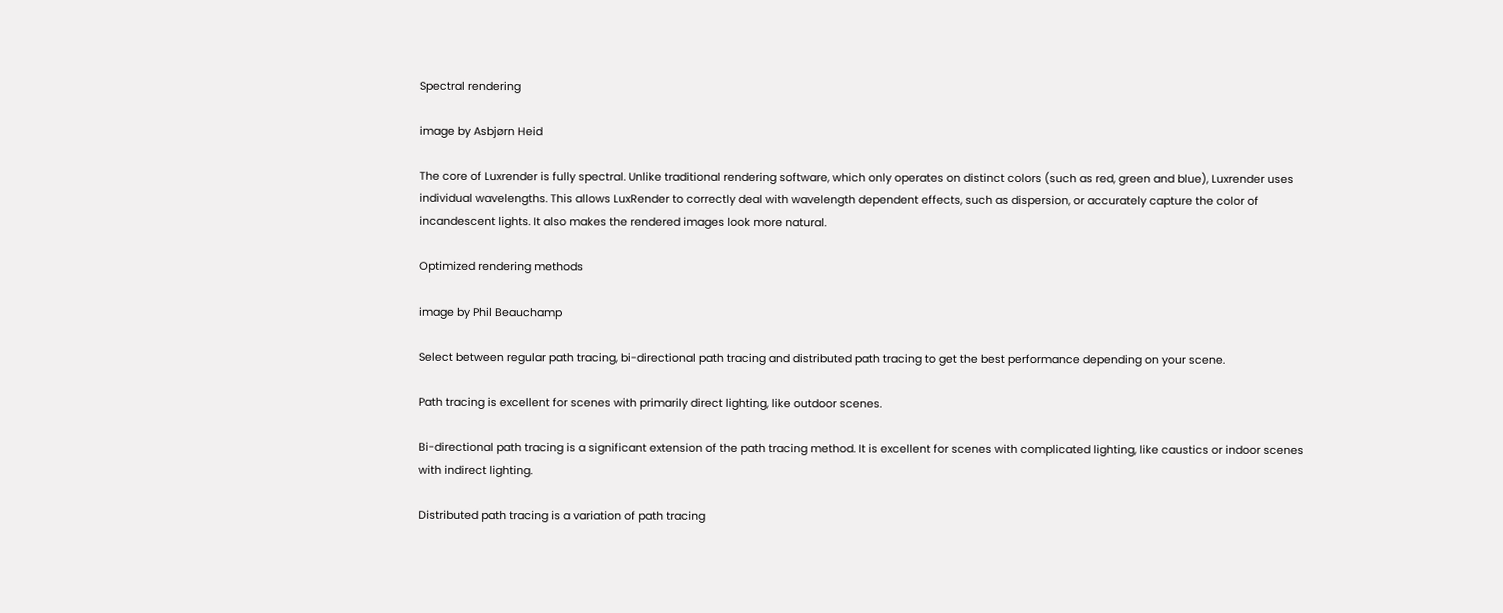Spectral rendering

image by Asbjørn Heid

The core of Luxrender is fully spectral. Unlike traditional rendering software, which only operates on distinct colors (such as red, green and blue), Luxrender uses individual wavelengths. This allows LuxRender to correctly deal with wavelength dependent effects, such as dispersion, or accurately capture the color of incandescent lights. It also makes the rendered images look more natural.

Optimized rendering methods

image by Phil Beauchamp

Select between regular path tracing, bi-directional path tracing and distributed path tracing to get the best performance depending on your scene.

Path tracing is excellent for scenes with primarily direct lighting, like outdoor scenes.

Bi-directional path tracing is a significant extension of the path tracing method. It is excellent for scenes with complicated lighting, like caustics or indoor scenes with indirect lighting.

Distributed path tracing is a variation of path tracing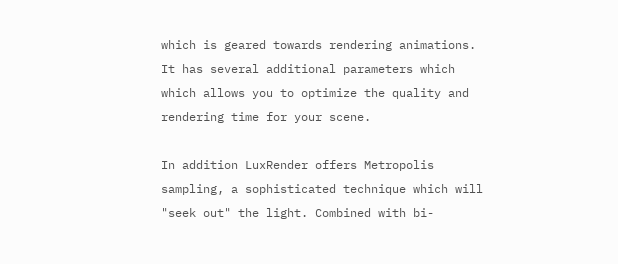which is geared towards rendering animations. It has several additional parameters which which allows you to optimize the quality and rendering time for your scene.

In addition LuxRender offers Metropolis sampling, a sophisticated technique which will "seek out" the light. Combined with bi-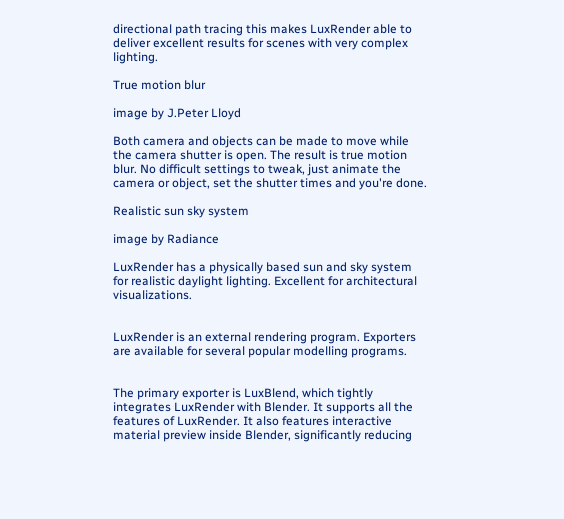directional path tracing this makes LuxRender able to deliver excellent results for scenes with very complex lighting.

True motion blur

image by J.Peter Lloyd

Both camera and objects can be made to move while the camera shutter is open. The result is true motion blur. No difficult settings to tweak, just animate the camera or object, set the shutter times and you're done.

Realistic sun sky system

image by Radiance

LuxRender has a physically based sun and sky system for realistic daylight lighting. Excellent for architectural visualizations.


LuxRender is an external rendering program. Exporters are available for several popular modelling programs.


The primary exporter is LuxBlend, which tightly integrates LuxRender with Blender. It supports all the features of LuxRender. It also features interactive material preview inside Blender, significantly reducing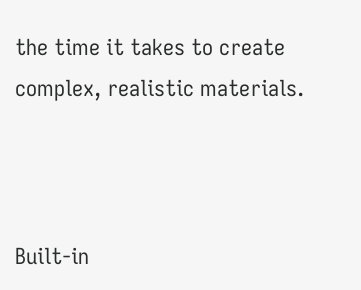the time it takes to create complex, realistic materials.



Built-in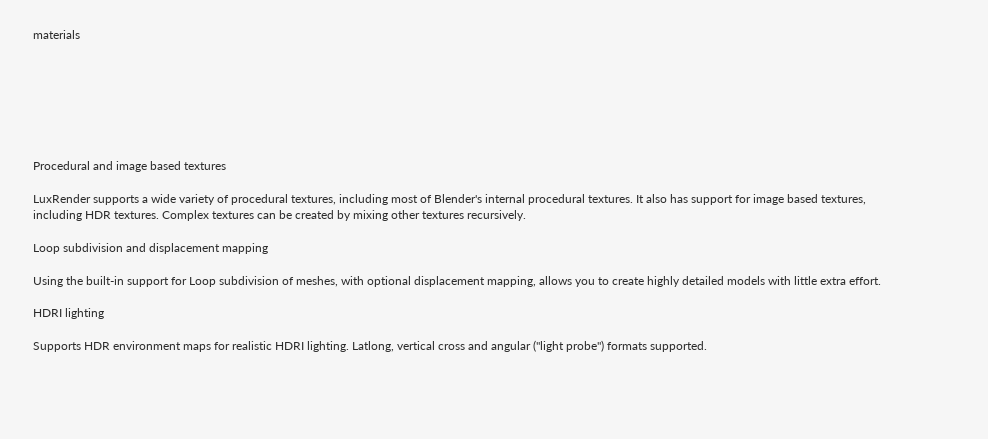materials







Procedural and image based textures

LuxRender supports a wide variety of procedural textures, including most of Blender's internal procedural textures. It also has support for image based textures, including HDR textures. Complex textures can be created by mixing other textures recursively.

Loop subdivision and displacement mapping

Using the built-in support for Loop subdivision of meshes, with optional displacement mapping, allows you to create highly detailed models with little extra effort.

HDRI lighting

Supports HDR environment maps for realistic HDRI lighting. Latlong, vertical cross and angular ("light probe") formats supported.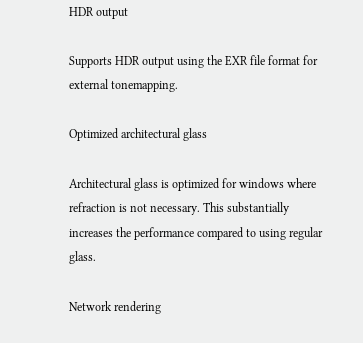HDR output

Supports HDR output using the EXR file format for external tonemapping.

Optimized architectural glass

Architectural glass is optimized for windows where refraction is not necessary. This substantially increases the performance compared to using regular glass.

Network rendering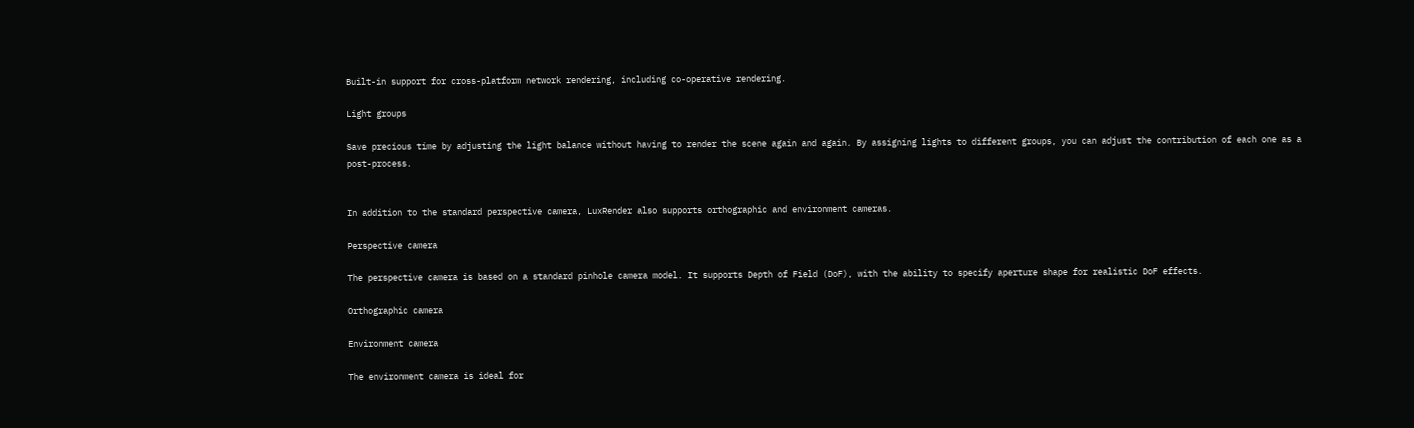Built-in support for cross-platform network rendering, including co-operative rendering.

Light groups

Save precious time by adjusting the light balance without having to render the scene again and again. By assigning lights to different groups, you can adjust the contribution of each one as a post-process.


In addition to the standard perspective camera, LuxRender also supports orthographic and environment cameras.

Perspective camera

The perspective camera is based on a standard pinhole camera model. It supports Depth of Field (DoF), with the ability to specify aperture shape for realistic DoF effects.

Orthographic camera

Environment camera

The environment camera is ideal for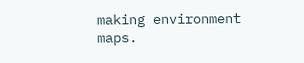making environment maps.